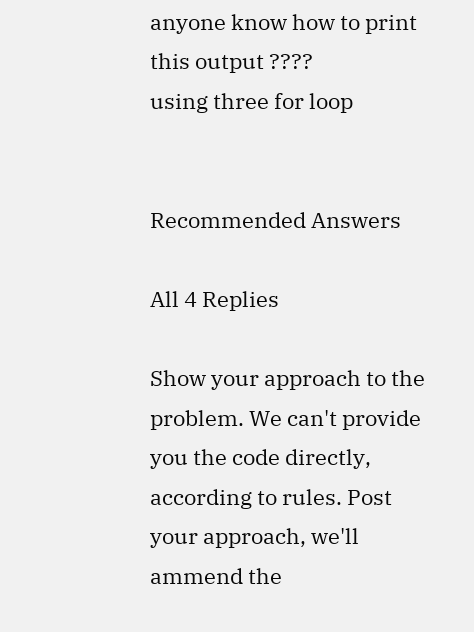anyone know how to print this output ????
using three for loop


Recommended Answers

All 4 Replies

Show your approach to the problem. We can't provide you the code directly, according to rules. Post your approach, we'll ammend the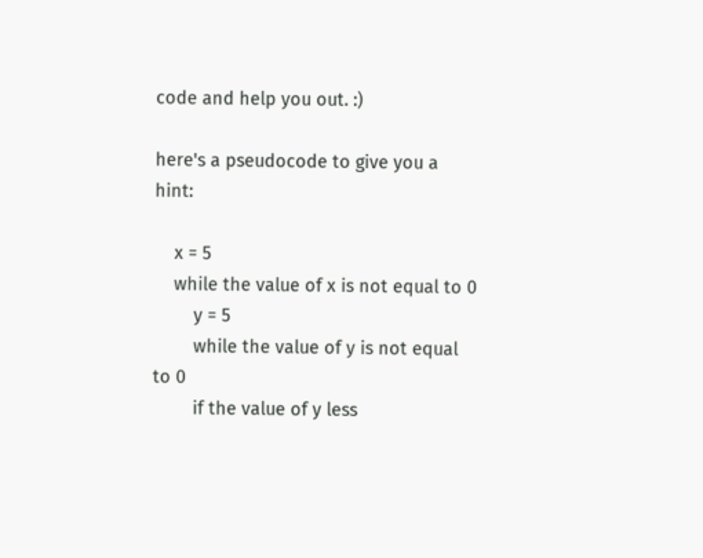code and help you out. :)

here's a pseudocode to give you a hint:

    x = 5
    while the value of x is not equal to 0
        y = 5
        while the value of y is not equal to 0
        if the value of y less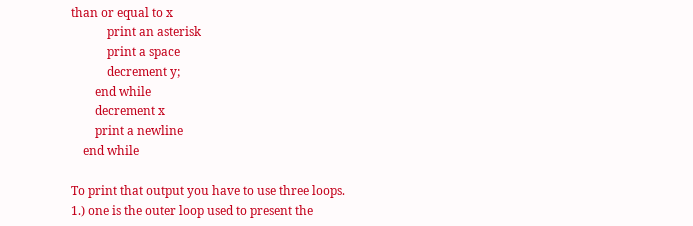than or equal to x
            print an asterisk
            print a space
            decrement y;
        end while
        decrement x
        print a newline
    end while

To print that output you have to use three loops.
1.) one is the outer loop used to present the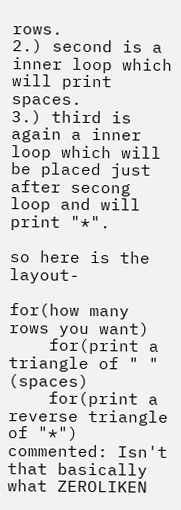rows.
2.) second is a inner loop which will print spaces.
3.) third is again a inner loop which will be placed just after secong loop and will print "*".

so here is the layout-

for(how many rows you want)
    for(print a triangle of " " (spaces)
    for(print a reverse triangle of "*")
commented: Isn't that basically what ZEROLIKEN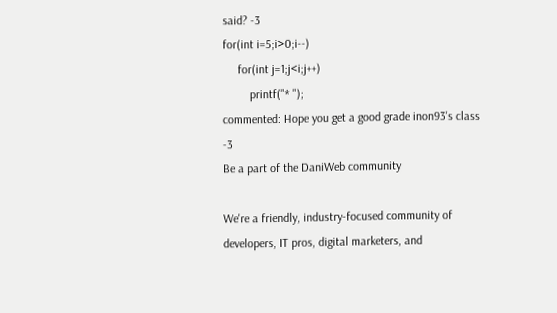said? -3
for(int i=5;i>0;i--)
     for(int j=1;j<i;j++)
         printf("* ");
commented: Hope you get a good grade inon93's class -3
Be a part of the DaniWeb community

We're a friendly, industry-focused community of developers, IT pros, digital marketers, and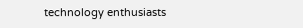technology enthusiasts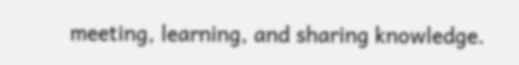meeting, learning, and sharing knowledge.